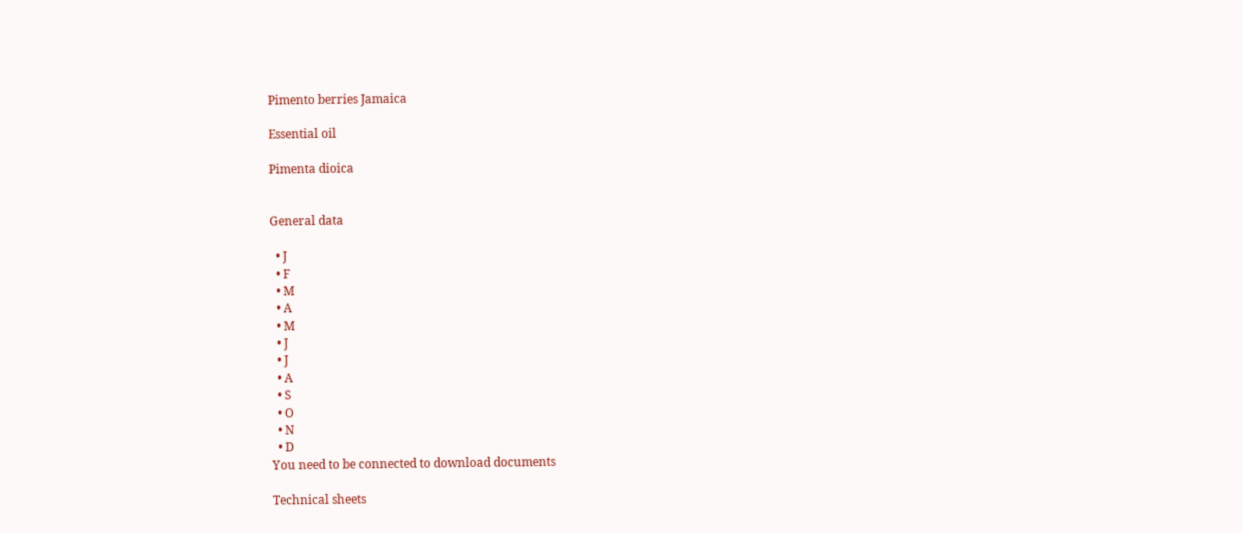Pimento berries Jamaica

Essential oil

Pimenta dioica


General data

  • J
  • F
  • M
  • A
  • M
  • J
  • J
  • A
  • S
  • O
  • N
  • D
You need to be connected to download documents

Technical sheets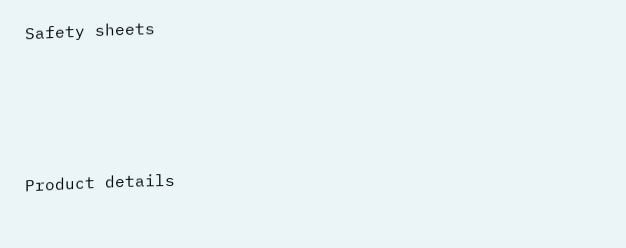Safety sheets




Product details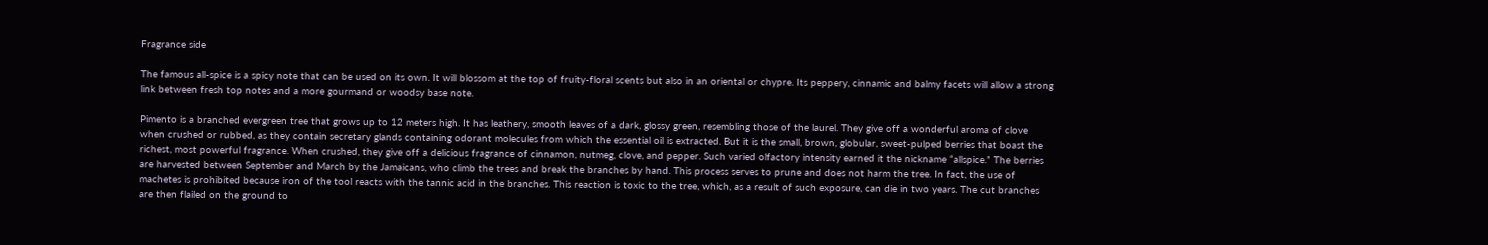Fragrance side

The famous all-spice is a spicy note that can be used on its own. It will blossom at the top of fruity-floral scents but also in an oriental or chypre. Its peppery, cinnamic and balmy facets will allow a strong link between fresh top notes and a more gourmand or woodsy base note.

Pimento is a branched evergreen tree that grows up to 12 meters high. It has leathery, smooth leaves of a dark, glossy green, resembling those of the laurel. They give off a wonderful aroma of clove when crushed or rubbed, as they contain secretary glands containing odorant molecules from which the essential oil is extracted. But it is the small, brown, globular, sweet-pulped berries that boast the richest, most powerful fragrance. When crushed, they give off a delicious fragrance of cinnamon, nutmeg, clove, and pepper. Such varied olfactory intensity earned it the nickname “allspice.” The berries are harvested between September and March by the Jamaicans, who climb the trees and break the branches by hand. This process serves to prune and does not harm the tree. In fact, the use of machetes is prohibited because iron of the tool reacts with the tannic acid in the branches. This reaction is toxic to the tree, which, as a result of such exposure, can die in two years. The cut branches are then flailed on the ground to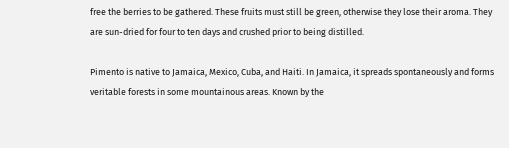free the berries to be gathered. These fruits must still be green, otherwise they lose their aroma. They are sun-dried for four to ten days and crushed prior to being distilled.

Pimento is native to Jamaica, Mexico, Cuba, and Haiti. In Jamaica, it spreads spontaneously and forms veritable forests in some mountainous areas. Known by the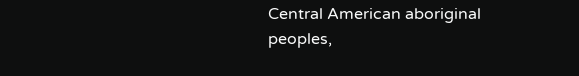Central American aboriginal peoples,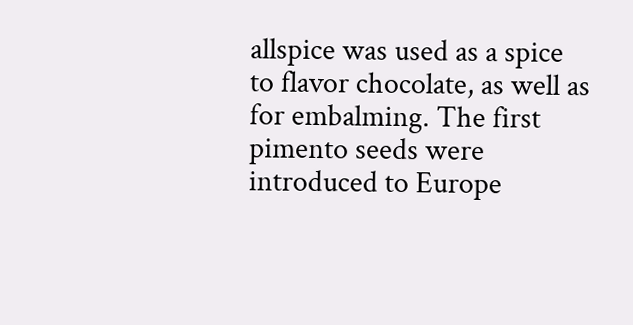allspice was used as a spice to flavor chocolate, as well as for embalming. The first pimento seeds were introduced to Europe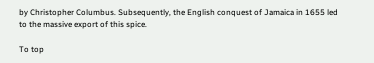by Christopher Columbus. Subsequently, the English conquest of Jamaica in 1655 led to the massive export of this spice.

To top